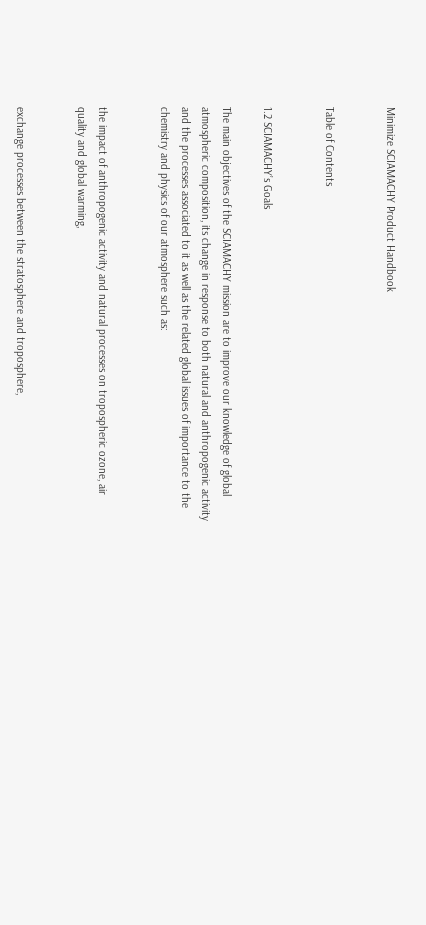Minimize SCIAMACHY Product Handbook


Table of Contents


1.2 SCIAMACHY’s Goals

The main objectives of the SCIAMACHY mission are to improve our knowledge of global atmospheric composition, its change in response to both natural and anthropogenic activity and the processes associated to it as well as the related global issues of importance to the chemistry and physics of our atmosphere such as:


the impact of anthropogenic activity and natural processes on tropospheric ozone, air quality and global warming,


exchange processes between the stratosphere and troposphere,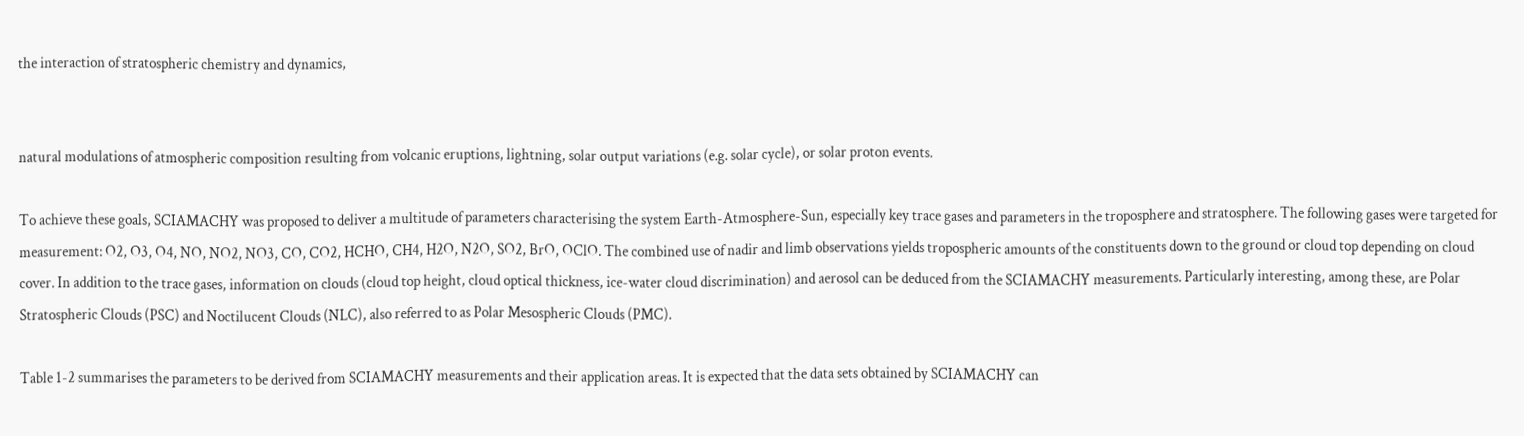the interaction of stratospheric chemistry and dynamics,


natural modulations of atmospheric composition resulting from volcanic eruptions, lightning, solar output variations (e.g. solar cycle), or solar proton events.

To achieve these goals, SCIAMACHY was proposed to deliver a multitude of parameters characterising the system Earth-Atmosphere-Sun, especially key trace gases and parameters in the troposphere and stratosphere. The following gases were targeted for measurement: O2, O3, O4, NO, NO2, NO3, CO, CO2, HCHO, CH4, H2O, N2O, SO2, BrO, OClO. The combined use of nadir and limb observations yields tropospheric amounts of the constituents down to the ground or cloud top depending on cloud cover. In addition to the trace gases, information on clouds (cloud top height, cloud optical thickness, ice-water cloud discrimination) and aerosol can be deduced from the SCIAMACHY measurements. Particularly interesting, among these, are Polar Stratospheric Clouds (PSC) and Noctilucent Clouds (NLC), also referred to as Polar Mesospheric Clouds (PMC).

Table 1-2 summarises the parameters to be derived from SCIAMACHY measurements and their application areas. It is expected that the data sets obtained by SCIAMACHY can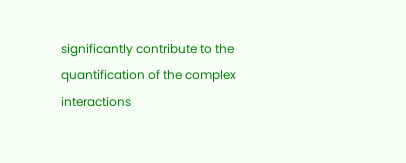significantly contribute to the quantification of the complex interactions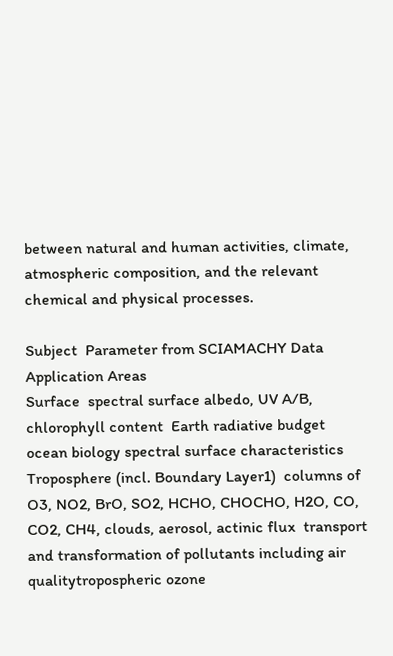between natural and human activities, climate, atmospheric composition, and the relevant chemical and physical processes.

Subject  Parameter from SCIAMACHY Data  Application Areas
Surface  spectral surface albedo, UV A/B, chlorophyll content  Earth radiative budget ocean biology spectral surface characteristics
Troposphere (incl. Boundary Layer1)  columns of O3, NO2, BrO, SO2, HCHO, CHOCHO, H2O, CO, CO2, CH4, clouds, aerosol, actinic flux  transport and transformation of pollutants including air qualitytropospheric ozone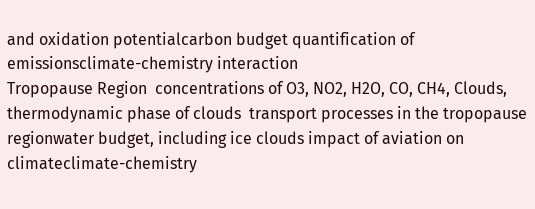and oxidation potentialcarbon budget quantification of emissionsclimate-chemistry interaction
Tropopause Region  concentrations of O3, NO2, H2O, CO, CH4, Clouds, thermodynamic phase of clouds  transport processes in the tropopause regionwater budget, including ice clouds impact of aviation on climateclimate-chemistry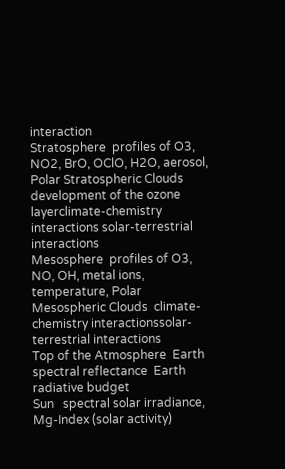interaction
Stratosphere  profiles of O3, NO2, BrO, OClO, H2O, aerosol, Polar Stratospheric Clouds  development of the ozone layerclimate-chemistry interactions solar-terrestrial interactions
Mesosphere  profiles of O3, NO, OH, metal ions, temperature, Polar Mesospheric Clouds  climate-chemistry interactionssolar-terrestrial interactions
Top of the Atmosphere  Earth spectral reflectance  Earth radiative budget
Sun   spectral solar irradiance, Mg-Index (solar activity)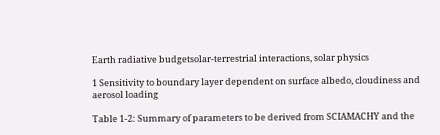Earth radiative budgetsolar-terrestrial interactions, solar physics

1 Sensitivity to boundary layer dependent on surface albedo, cloudiness and aerosol loading

Table 1-2: Summary of parameters to be derived from SCIAMACHY and the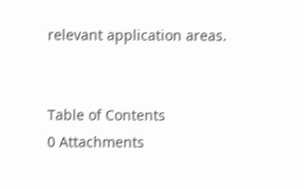relevant application areas.


Table of Contents
0 Attachments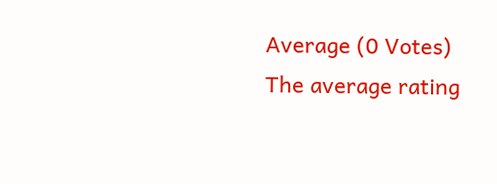Average (0 Votes)
The average rating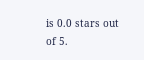is 0.0 stars out of 5.